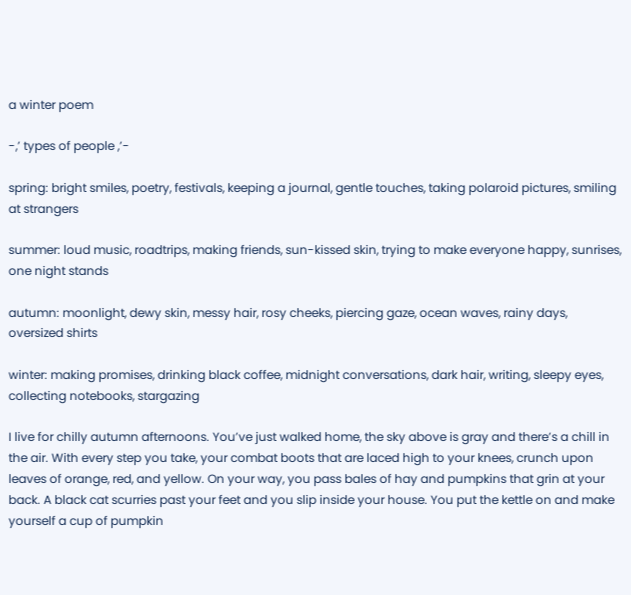a winter poem

-,’ types of people ,’-

spring: bright smiles, poetry, festivals, keeping a journal, gentle touches, taking polaroid pictures, smiling at strangers

summer: loud music, roadtrips, making friends, sun-kissed skin, trying to make everyone happy, sunrises, one night stands

autumn: moonlight, dewy skin, messy hair, rosy cheeks, piercing gaze, ocean waves, rainy days, oversized shirts

winter: making promises, drinking black coffee, midnight conversations, dark hair, writing, sleepy eyes, collecting notebooks, stargazing

I live for chilly autumn afternoons. You’ve just walked home, the sky above is gray and there’s a chill in the air. With every step you take, your combat boots that are laced high to your knees, crunch upon leaves of orange, red, and yellow. On your way, you pass bales of hay and pumpkins that grin at your back. A black cat scurries past your feet and you slip inside your house. You put the kettle on and make yourself a cup of pumpkin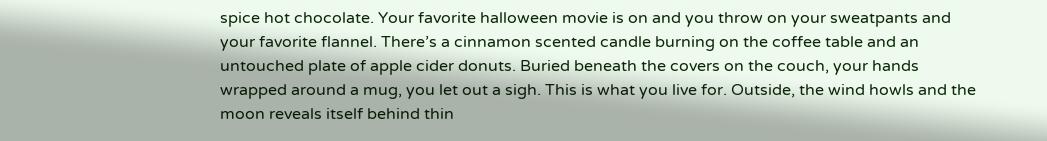spice hot chocolate. Your favorite halloween movie is on and you throw on your sweatpants and your favorite flannel. There’s a cinnamon scented candle burning on the coffee table and an untouched plate of apple cider donuts. Buried beneath the covers on the couch, your hands wrapped around a mug, you let out a sigh. This is what you live for. Outside, the wind howls and the moon reveals itself behind thin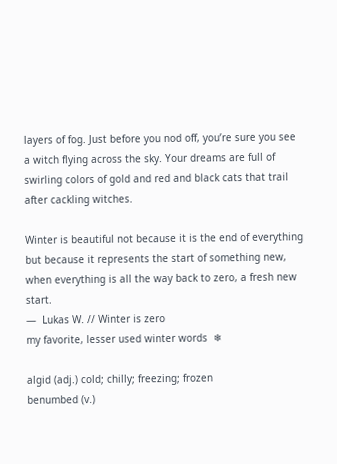layers of fog. Just before you nod off, you’re sure you see a witch flying across the sky. Your dreams are full of swirling colors of gold and red and black cats that trail after cackling witches.

Winter is beautiful not because it is the end of everything but because it represents the start of something new, when everything is all the way back to zero, a fresh new start.
—  Lukas W. // Winter is zero
my favorite, lesser used winter words  ❄

algid (adj.) cold; chilly; freezing; frozen
benumbed (v.)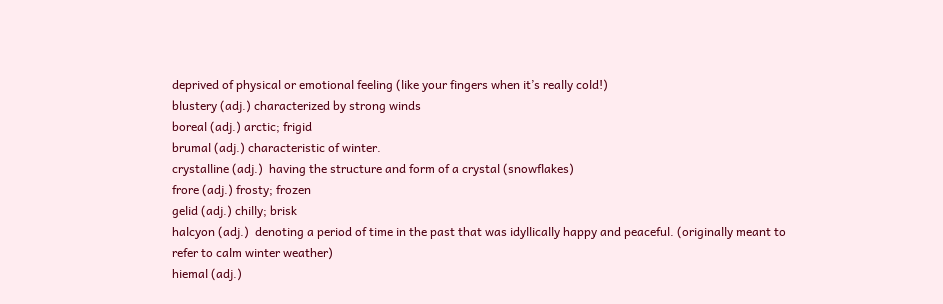deprived of physical or emotional feeling (like your fingers when it’s really cold!)
blustery (adj.) characterized by strong winds
boreal (adj.) arctic; frigid
brumal (adj.) characteristic of winter.
crystalline (adj.)  having the structure and form of a crystal (snowflakes)
frore (adj.) frosty; frozen
gelid (adj.) chilly; brisk
halcyon (adj.)  denoting a period of time in the past that was idyllically happy and peaceful. (originally meant to refer to calm winter weather)
hiemal (adj.)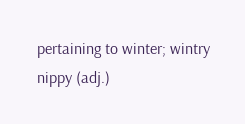pertaining to winter; wintry
nippy (adj.)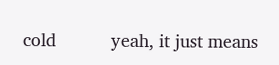cold           yeah, it just means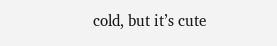cold, but it’s cute